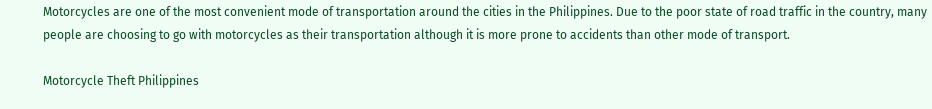Motorcycles are one of the most convenient mode of transportation around the cities in the Philippines. Due to the poor state of road traffic in the country, many people are choosing to go with motorcycles as their transportation although it is more prone to accidents than other mode of transport.

Motorcycle Theft Philippines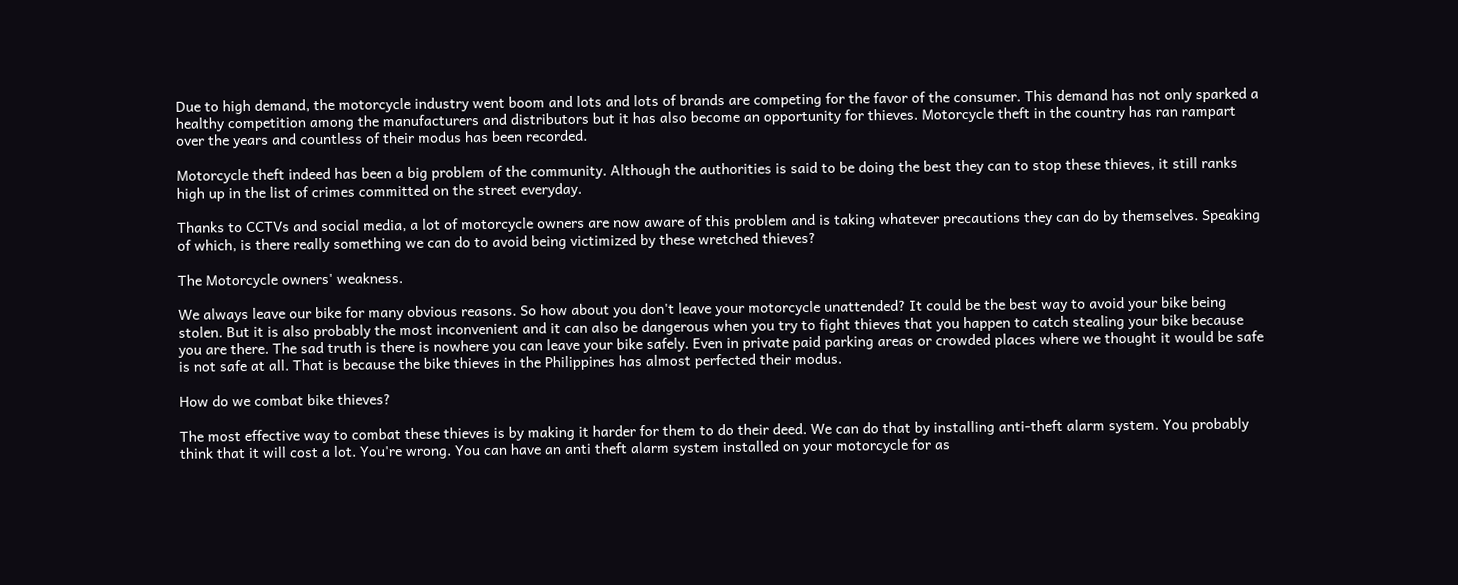Due to high demand, the motorcycle industry went boom and lots and lots of brands are competing for the favor of the consumer. This demand has not only sparked a healthy competition among the manufacturers and distributors but it has also become an opportunity for thieves. Motorcycle theft in the country has ran rampart over the years and countless of their modus has been recorded.

Motorcycle theft indeed has been a big problem of the community. Although the authorities is said to be doing the best they can to stop these thieves, it still ranks high up in the list of crimes committed on the street everyday.

Thanks to CCTVs and social media, a lot of motorcycle owners are now aware of this problem and is taking whatever precautions they can do by themselves. Speaking of which, is there really something we can do to avoid being victimized by these wretched thieves?

The Motorcycle owners' weakness.

We always leave our bike for many obvious reasons. So how about you don't leave your motorcycle unattended? It could be the best way to avoid your bike being stolen. But it is also probably the most inconvenient and it can also be dangerous when you try to fight thieves that you happen to catch stealing your bike because you are there. The sad truth is there is nowhere you can leave your bike safely. Even in private paid parking areas or crowded places where we thought it would be safe is not safe at all. That is because the bike thieves in the Philippines has almost perfected their modus.

How do we combat bike thieves?

The most effective way to combat these thieves is by making it harder for them to do their deed. We can do that by installing anti-theft alarm system. You probably think that it will cost a lot. You're wrong. You can have an anti theft alarm system installed on your motorcycle for as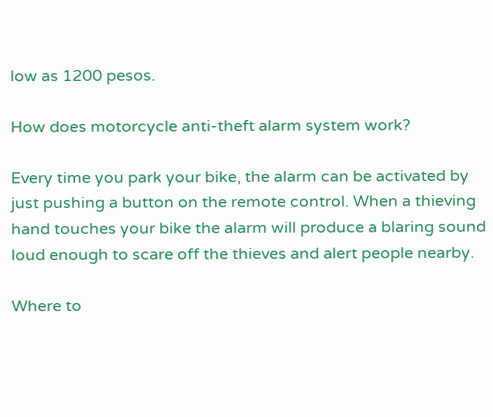low as 1200 pesos.

How does motorcycle anti-theft alarm system work?

Every time you park your bike, the alarm can be activated by just pushing a button on the remote control. When a thieving hand touches your bike the alarm will produce a blaring sound loud enough to scare off the thieves and alert people nearby.

Where to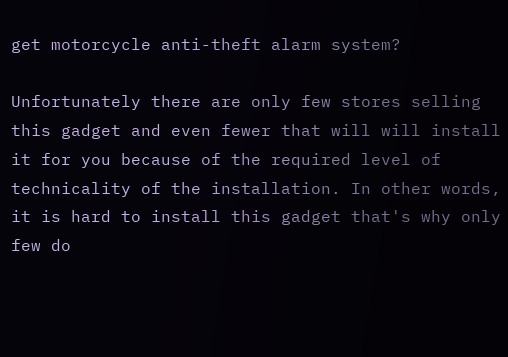get motorcycle anti-theft alarm system?

Unfortunately there are only few stores selling this gadget and even fewer that will will install it for you because of the required level of technicality of the installation. In other words, it is hard to install this gadget that's why only few do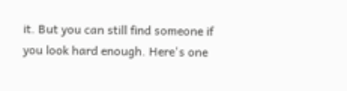it. But you can still find someone if you look hard enough. Here's one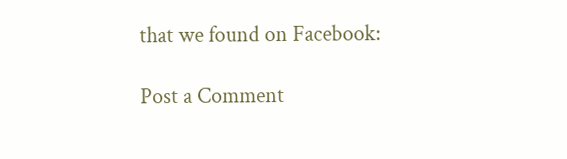that we found on Facebook:

Post a Comment